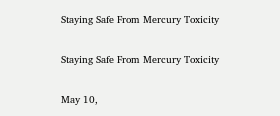Staying Safe From Mercury Toxicity

Staying Safe From Mercury Toxicity

May 10,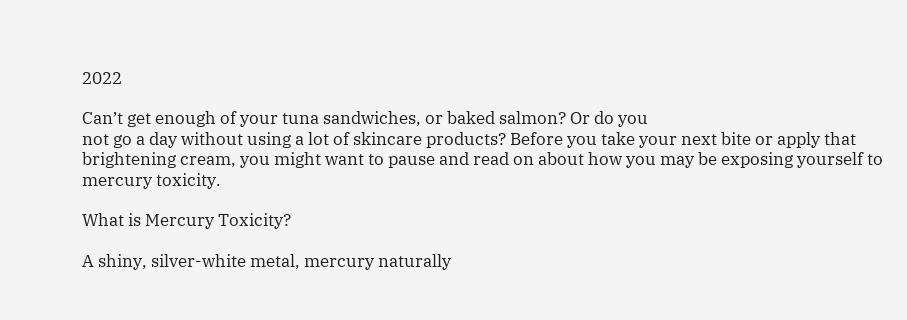2022

Can’t get enough of your tuna sandwiches, or baked salmon? Or do you
not go a day without using a lot of skincare products? Before you take your next bite or apply that brightening cream, you might want to pause and read on about how you may be exposing yourself to mercury toxicity.

What is Mercury Toxicity?

A shiny, silver-white metal, mercury naturally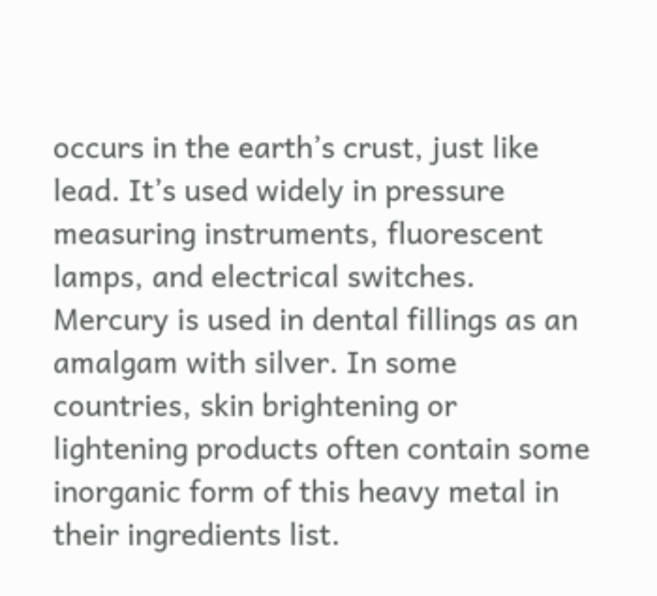occurs in the earth’s crust, just like lead. It’s used widely in pressure measuring instruments, fluorescent lamps, and electrical switches. Mercury is used in dental fillings as an amalgam with silver. In some countries, skin brightening or lightening products often contain some inorganic form of this heavy metal in their ingredients list.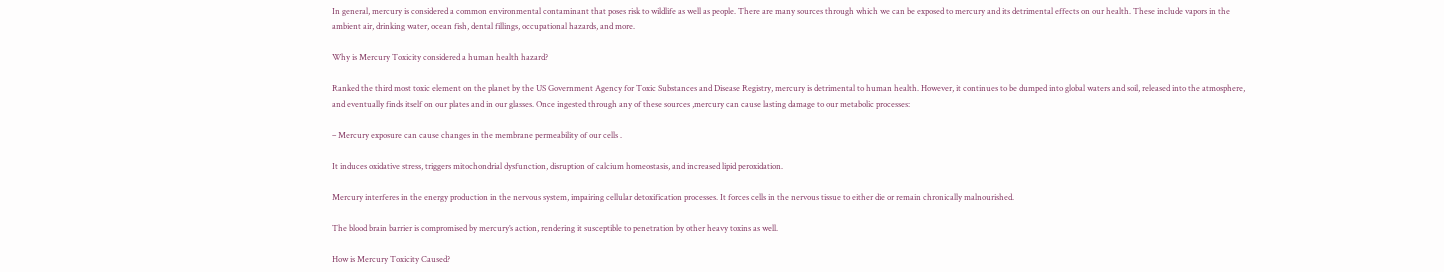In general, mercury is considered a common environmental contaminant that poses risk to wildlife as well as people. There are many sources through which we can be exposed to mercury and its detrimental effects on our health. These include vapors in the ambient air, drinking water, ocean fish, dental fillings, occupational hazards, and more.

Why is Mercury Toxicity considered a human health hazard?

Ranked the third most toxic element on the planet by the US Government Agency for Toxic Substances and Disease Registry, mercury is detrimental to human health. However, it continues to be dumped into global waters and soil, released into the atmosphere, and eventually finds itself on our plates and in our glasses. Once ingested through any of these sources ,mercury can cause lasting damage to our metabolic processes:

– Mercury exposure can cause changes in the membrane permeability of our cells .

It induces oxidative stress, triggers mitochondrial dysfunction, disruption of calcium homeostasis, and increased lipid peroxidation.

Mercury interferes in the energy production in the nervous system, impairing cellular detoxification processes. It forces cells in the nervous tissue to either die or remain chronically malnourished.

The blood brain barrier is compromised by mercury’s action, rendering it susceptible to penetration by other heavy toxins as well.

How is Mercury Toxicity Caused?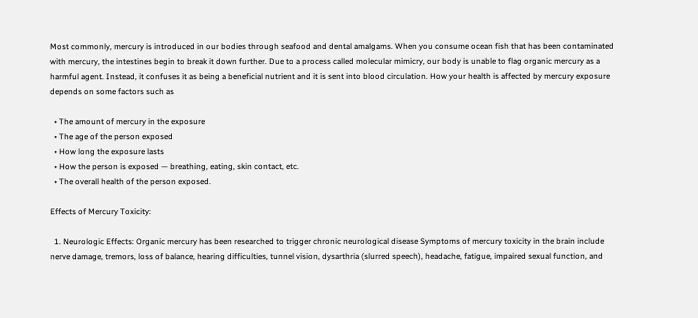Most commonly, mercury is introduced in our bodies through seafood and dental amalgams. When you consume ocean fish that has been contaminated with mercury, the intestines begin to break it down further. Due to a process called molecular mimicry, our body is unable to flag organic mercury as a harmful agent. Instead, it confuses it as being a beneficial nutrient and it is sent into blood circulation. How your health is affected by mercury exposure depends on some factors such as

  • The amount of mercury in the exposure
  • The age of the person exposed
  • How long the exposure lasts
  • How the person is exposed — breathing, eating, skin contact, etc.
  • The overall health of the person exposed.

Effects of Mercury Toxicity:

  1. Neurologic Effects: Organic mercury has been researched to trigger chronic neurological disease Symptoms of mercury toxicity in the brain include nerve damage, tremors, loss of balance, hearing difficulties, tunnel vision, dysarthria (slurred speech), headache, fatigue, impaired sexual function, and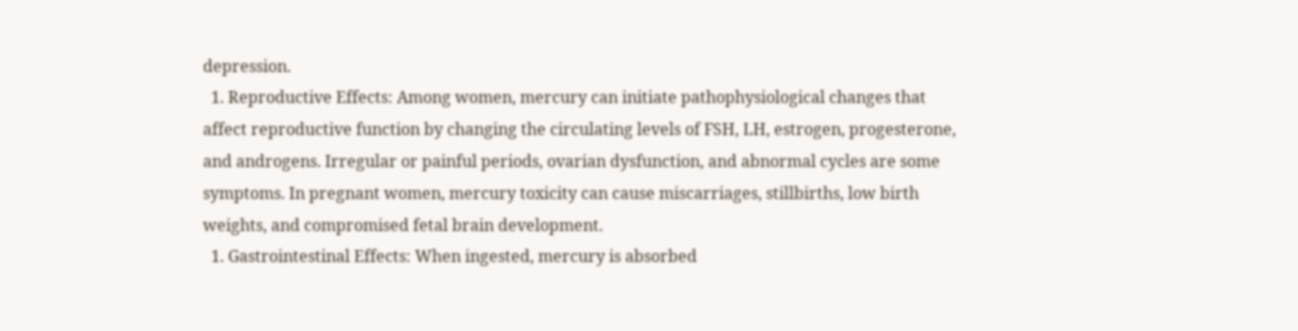depression.
  1. Reproductive Effects: Among women, mercury can initiate pathophysiological changes that affect reproductive function by changing the circulating levels of FSH, LH, estrogen, progesterone, and androgens. Irregular or painful periods, ovarian dysfunction, and abnormal cycles are some symptoms. In pregnant women, mercury toxicity can cause miscarriages, stillbirths, low birth weights, and compromised fetal brain development.
  1. Gastrointestinal Effects: When ingested, mercury is absorbed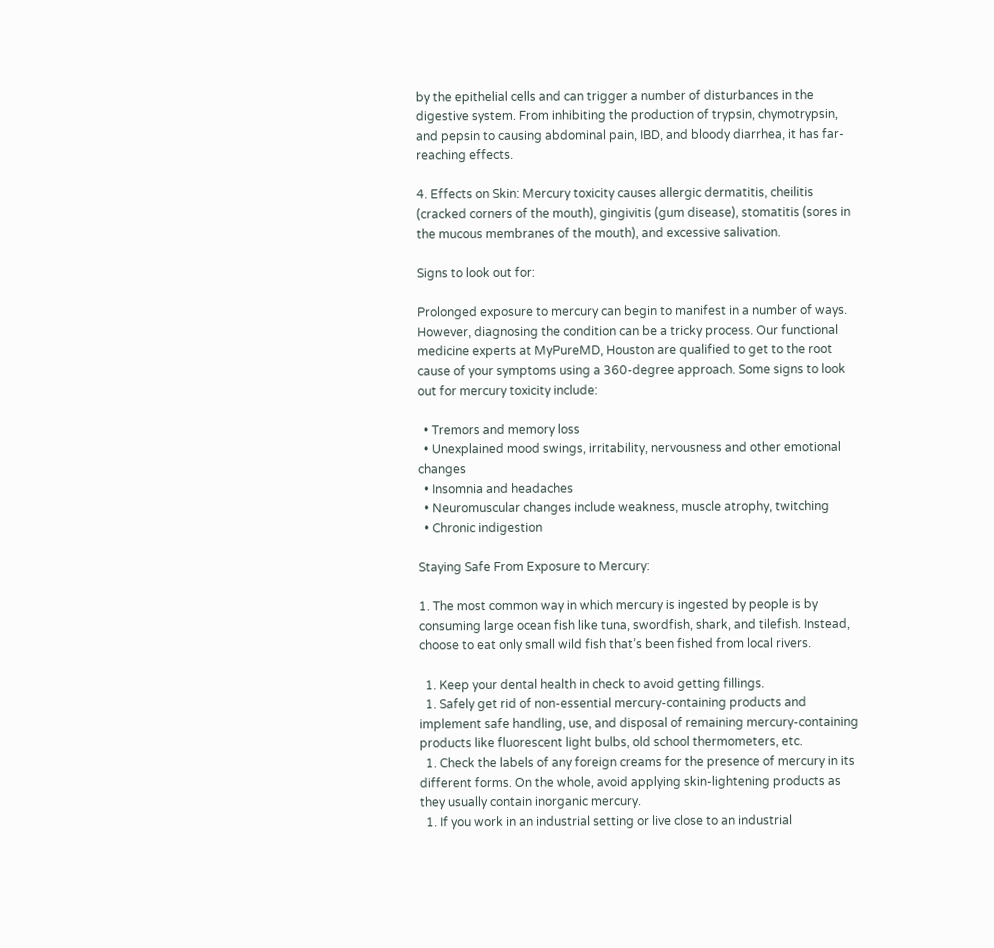by the epithelial cells and can trigger a number of disturbances in the digestive system. From inhibiting the production of trypsin, chymotrypsin, and pepsin to causing abdominal pain, IBD, and bloody diarrhea, it has far-reaching effects.

4. Effects on Skin: Mercury toxicity causes allergic dermatitis, cheilitis (cracked corners of the mouth), gingivitis (gum disease), stomatitis (sores in the mucous membranes of the mouth), and excessive salivation.

Signs to look out for:

Prolonged exposure to mercury can begin to manifest in a number of ways. However, diagnosing the condition can be a tricky process. Our functional medicine experts at MyPureMD, Houston are qualified to get to the root cause of your symptoms using a 360-degree approach. Some signs to look out for mercury toxicity include:

  • Tremors and memory loss
  • Unexplained mood swings, irritability, nervousness and other emotional changes
  • Insomnia and headaches
  • Neuromuscular changes include weakness, muscle atrophy, twitching
  • Chronic indigestion

Staying Safe From Exposure to Mercury:

1. The most common way in which mercury is ingested by people is by consuming large ocean fish like tuna, swordfish, shark, and tilefish. Instead, choose to eat only small wild fish that’s been fished from local rivers.

  1. Keep your dental health in check to avoid getting fillings.
  1. Safely get rid of non-essential mercury-containing products and implement safe handling, use, and disposal of remaining mercury-containing products like fluorescent light bulbs, old school thermometers, etc.
  1. Check the labels of any foreign creams for the presence of mercury in its  different forms. On the whole, avoid applying skin-lightening products as they usually contain inorganic mercury.
  1. If you work in an industrial setting or live close to an industrial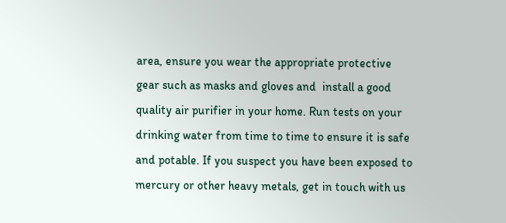area, ensure you wear the appropriate protective gear such as masks and gloves and  install a good quality air purifier in your home. Run tests on your drinking water from time to time to ensure it is safe and potable. If you suspect you have been exposed to mercury or other heavy metals, get in touch with us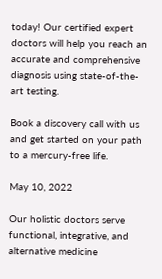today! Our certified expert doctors will help you reach an accurate and comprehensive diagnosis using state-of-the-art testing.

Book a discovery call with us and get started on your path to a mercury-free life.

May 10, 2022

Our holistic doctors serve functional, integrative, and alternative medicine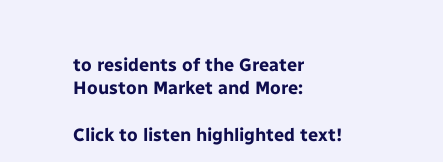to residents of the Greater Houston Market and More:

Click to listen highlighted text!